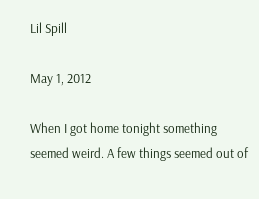Lil Spill

May 1, 2012

When I got home tonight something seemed weird. A few things seemed out of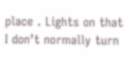place . Lights on that I don’t normally turn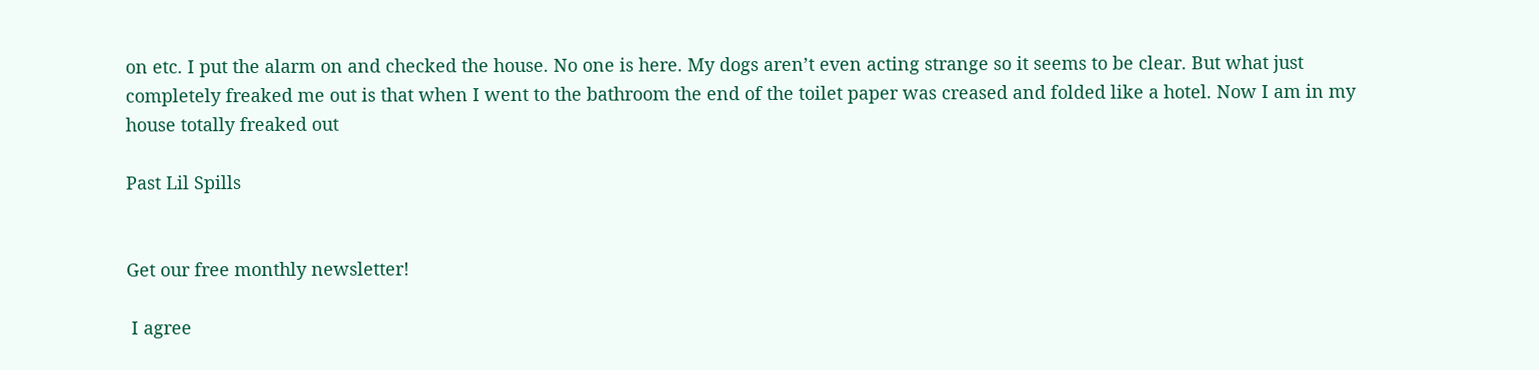on etc. I put the alarm on and checked the house. No one is here. My dogs aren’t even acting strange so it seems to be clear. But what just completely freaked me out is that when I went to the bathroom the end of the toilet paper was creased and folded like a hotel. Now I am in my house totally freaked out

Past Lil Spills


Get our free monthly newsletter!

 I agree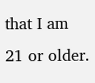that I am 21 or older.